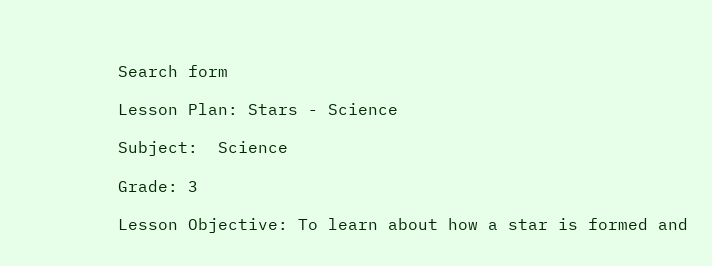Search form

Lesson Plan: Stars - Science

Subject:  Science

Grade: 3

Lesson Objective: To learn about how a star is formed and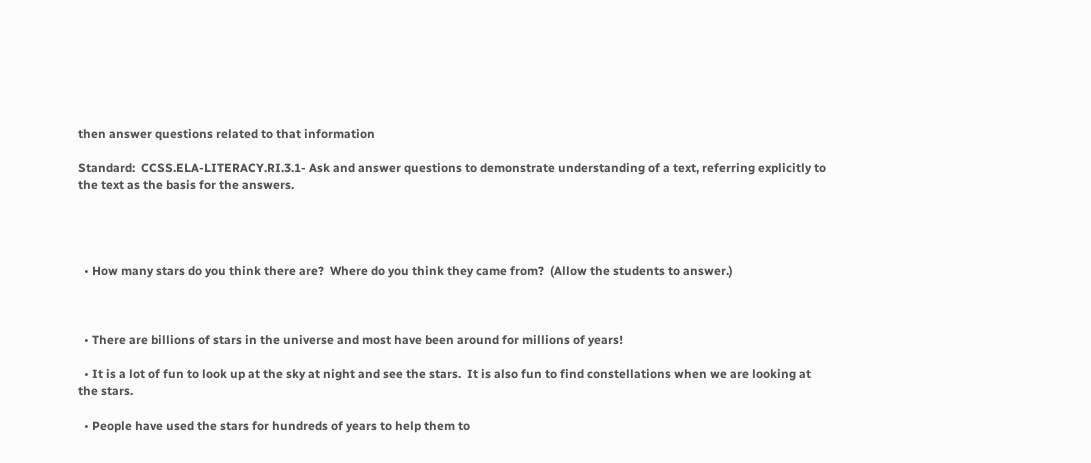then answer questions related to that information

Standard:  CCSS.ELA-LITERACY.RI.3.1- Ask and answer questions to demonstrate understanding of a text, referring explicitly to the text as the basis for the answers.




  • How many stars do you think there are?  Where do you think they came from?  (Allow the students to answer.)



  • There are billions of stars in the universe and most have been around for millions of years!

  • It is a lot of fun to look up at the sky at night and see the stars.  It is also fun to find constellations when we are looking at the stars.

  • People have used the stars for hundreds of years to help them to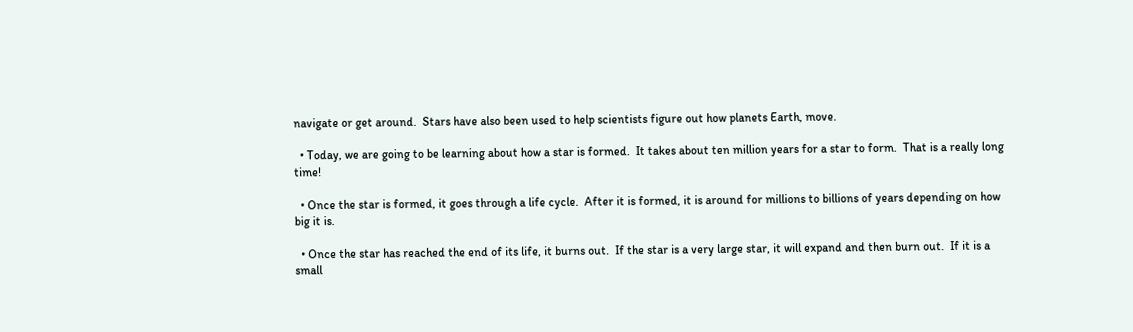navigate or get around.  Stars have also been used to help scientists figure out how planets Earth, move.

  • Today, we are going to be learning about how a star is formed.  It takes about ten million years for a star to form.  That is a really long time!

  • Once the star is formed, it goes through a life cycle.  After it is formed, it is around for millions to billions of years depending on how big it is.

  • Once the star has reached the end of its life, it burns out.  If the star is a very large star, it will expand and then burn out.  If it is a small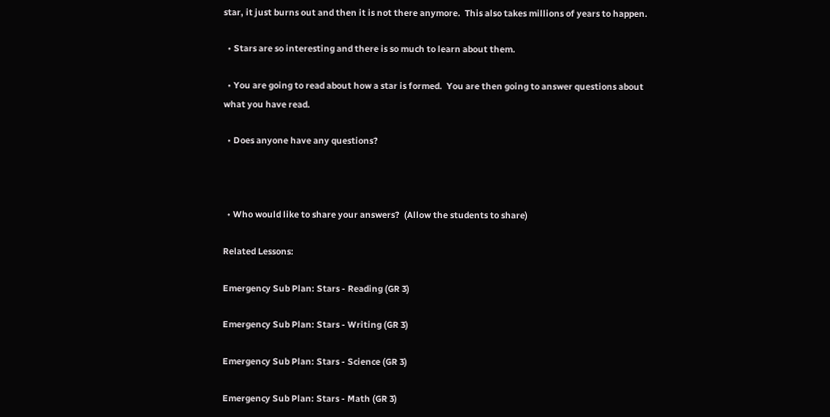star, it just burns out and then it is not there anymore.  This also takes millions of years to happen.

  • Stars are so interesting and there is so much to learn about them.

  • You are going to read about how a star is formed.  You are then going to answer questions about what you have read.

  • Does anyone have any questions?



  • Who would like to share your answers?  (Allow the students to share)

Related Lessons:

Emergency Sub Plan: Stars - Reading (GR 3)

Emergency Sub Plan: Stars - Writing (GR 3)

Emergency Sub Plan: Stars - Science (GR 3)

Emergency Sub Plan: Stars - Math (GR 3)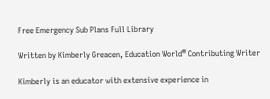Free Emergency Sub Plans Full Library

Written by Kimberly Greacen, Education World® Contributing Writer

Kimberly is an educator with extensive experience in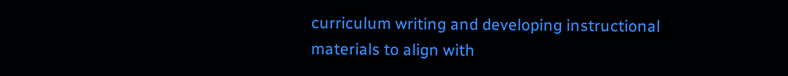curriculum writing and developing instructional materials to align with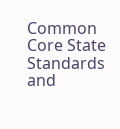Common Core State Standards and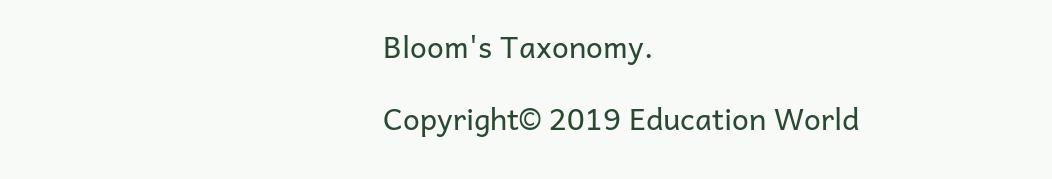Bloom's Taxonomy.

Copyright© 2019 Education World